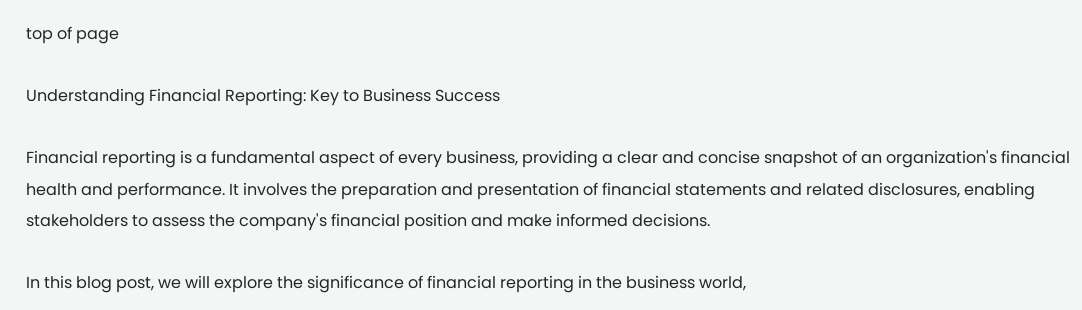top of page

Understanding Financial Reporting: Key to Business Success

Financial reporting is a fundamental aspect of every business, providing a clear and concise snapshot of an organization's financial health and performance. It involves the preparation and presentation of financial statements and related disclosures, enabling stakeholders to assess the company's financial position and make informed decisions.

In this blog post, we will explore the significance of financial reporting in the business world,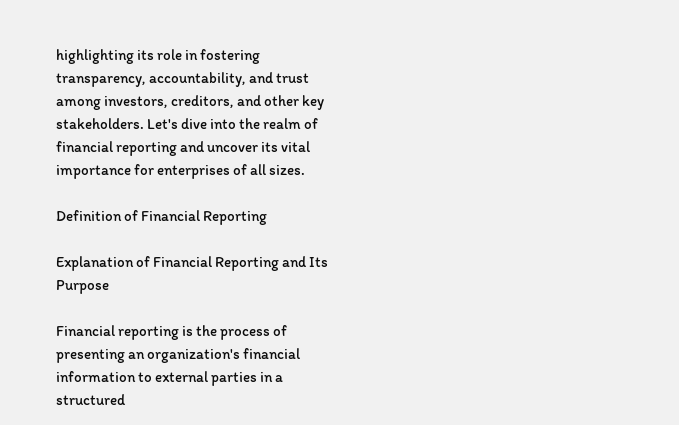highlighting its role in fostering transparency, accountability, and trust among investors, creditors, and other key stakeholders. Let's dive into the realm of financial reporting and uncover its vital importance for enterprises of all sizes.

Definition of Financial Reporting

Explanation of Financial Reporting and Its Purpose

Financial reporting is the process of presenting an organization's financial information to external parties in a structured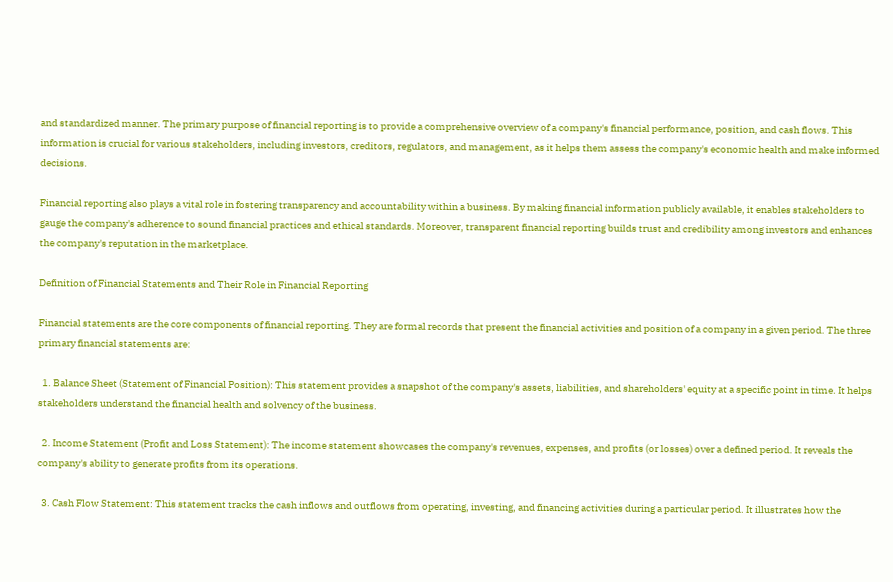and standardized manner. The primary purpose of financial reporting is to provide a comprehensive overview of a company's financial performance, position, and cash flows. This information is crucial for various stakeholders, including investors, creditors, regulators, and management, as it helps them assess the company's economic health and make informed decisions.

Financial reporting also plays a vital role in fostering transparency and accountability within a business. By making financial information publicly available, it enables stakeholders to gauge the company's adherence to sound financial practices and ethical standards. Moreover, transparent financial reporting builds trust and credibility among investors and enhances the company's reputation in the marketplace.

Definition of Financial Statements and Their Role in Financial Reporting

Financial statements are the core components of financial reporting. They are formal records that present the financial activities and position of a company in a given period. The three primary financial statements are:

  1. Balance Sheet (Statement of Financial Position): This statement provides a snapshot of the company's assets, liabilities, and shareholders' equity at a specific point in time. It helps stakeholders understand the financial health and solvency of the business.

  2. Income Statement (Profit and Loss Statement): The income statement showcases the company's revenues, expenses, and profits (or losses) over a defined period. It reveals the company's ability to generate profits from its operations.

  3. Cash Flow Statement: This statement tracks the cash inflows and outflows from operating, investing, and financing activities during a particular period. It illustrates how the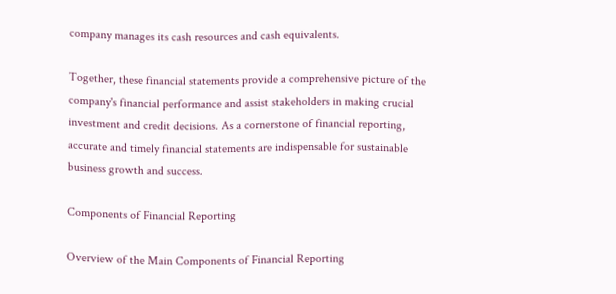company manages its cash resources and cash equivalents.

Together, these financial statements provide a comprehensive picture of the company's financial performance and assist stakeholders in making crucial investment and credit decisions. As a cornerstone of financial reporting, accurate and timely financial statements are indispensable for sustainable business growth and success.

Components of Financial Reporting

Overview of the Main Components of Financial Reporting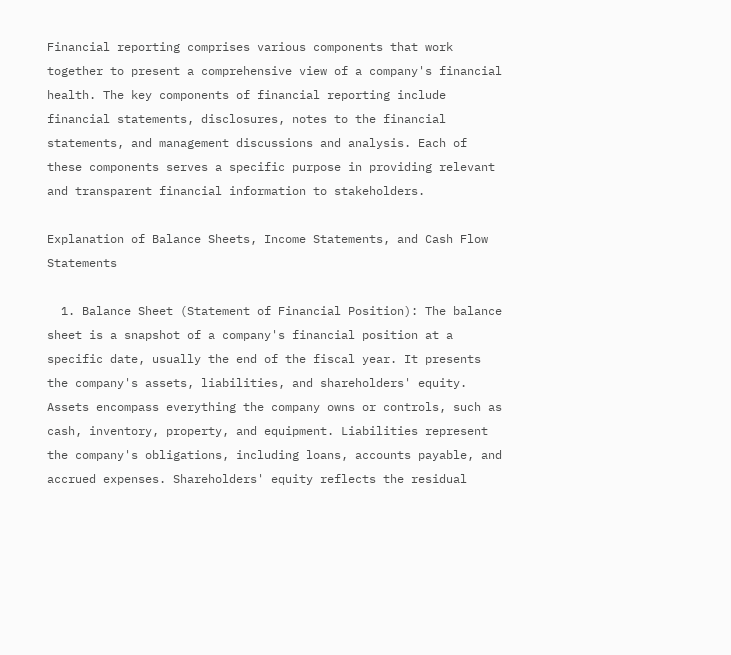Financial reporting comprises various components that work together to present a comprehensive view of a company's financial health. The key components of financial reporting include financial statements, disclosures, notes to the financial statements, and management discussions and analysis. Each of these components serves a specific purpose in providing relevant and transparent financial information to stakeholders.

Explanation of Balance Sheets, Income Statements, and Cash Flow Statements

  1. Balance Sheet (Statement of Financial Position): The balance sheet is a snapshot of a company's financial position at a specific date, usually the end of the fiscal year. It presents the company's assets, liabilities, and shareholders' equity. Assets encompass everything the company owns or controls, such as cash, inventory, property, and equipment. Liabilities represent the company's obligations, including loans, accounts payable, and accrued expenses. Shareholders' equity reflects the residual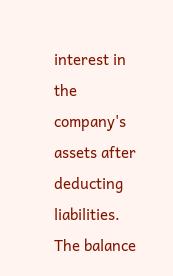interest in the company's assets after deducting liabilities. The balance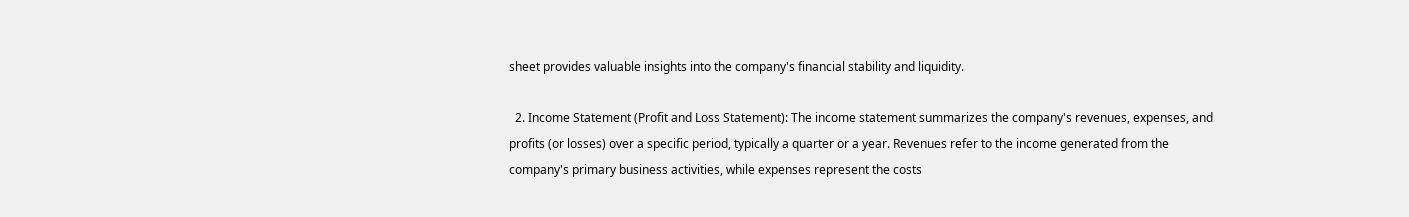sheet provides valuable insights into the company's financial stability and liquidity.

  2. Income Statement (Profit and Loss Statement): The income statement summarizes the company's revenues, expenses, and profits (or losses) over a specific period, typically a quarter or a year. Revenues refer to the income generated from the company's primary business activities, while expenses represent the costs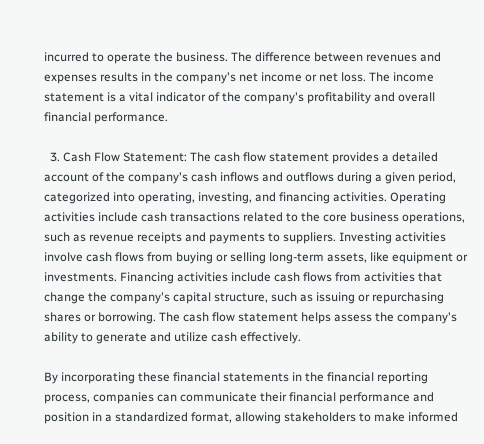incurred to operate the business. The difference between revenues and expenses results in the company's net income or net loss. The income statement is a vital indicator of the company's profitability and overall financial performance.

  3. Cash Flow Statement: The cash flow statement provides a detailed account of the company's cash inflows and outflows during a given period, categorized into operating, investing, and financing activities. Operating activities include cash transactions related to the core business operations, such as revenue receipts and payments to suppliers. Investing activities involve cash flows from buying or selling long-term assets, like equipment or investments. Financing activities include cash flows from activities that change the company's capital structure, such as issuing or repurchasing shares or borrowing. The cash flow statement helps assess the company's ability to generate and utilize cash effectively.

By incorporating these financial statements in the financial reporting process, companies can communicate their financial performance and position in a standardized format, allowing stakeholders to make informed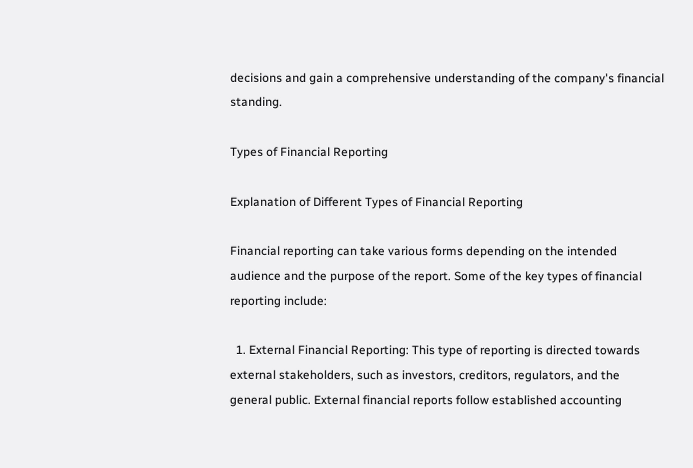decisions and gain a comprehensive understanding of the company's financial standing.

Types of Financial Reporting

Explanation of Different Types of Financial Reporting

Financial reporting can take various forms depending on the intended audience and the purpose of the report. Some of the key types of financial reporting include:

  1. External Financial Reporting: This type of reporting is directed towards external stakeholders, such as investors, creditors, regulators, and the general public. External financial reports follow established accounting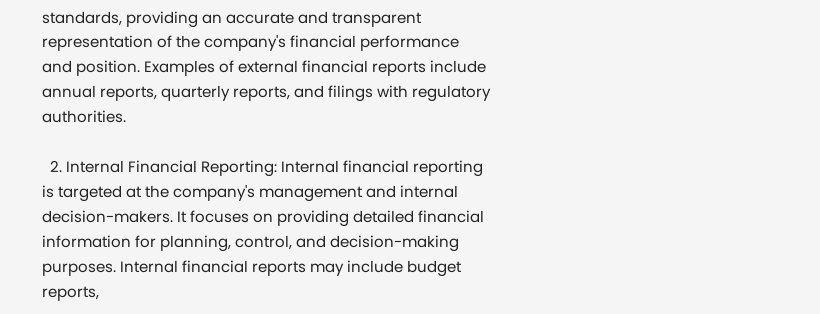standards, providing an accurate and transparent representation of the company's financial performance and position. Examples of external financial reports include annual reports, quarterly reports, and filings with regulatory authorities.

  2. Internal Financial Reporting: Internal financial reporting is targeted at the company's management and internal decision-makers. It focuses on providing detailed financial information for planning, control, and decision-making purposes. Internal financial reports may include budget reports,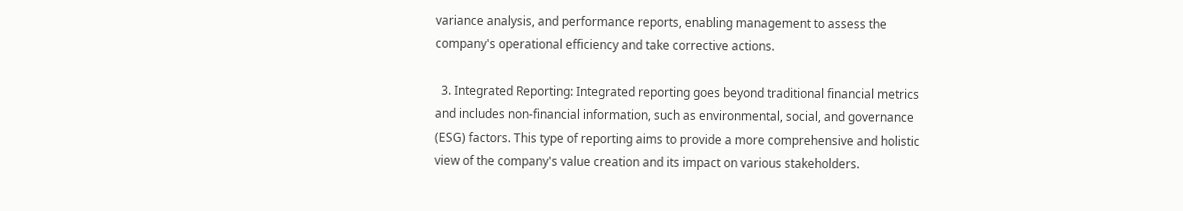variance analysis, and performance reports, enabling management to assess the company's operational efficiency and take corrective actions.

  3. Integrated Reporting: Integrated reporting goes beyond traditional financial metrics and includes non-financial information, such as environmental, social, and governance (ESG) factors. This type of reporting aims to provide a more comprehensive and holistic view of the company's value creation and its impact on various stakeholders.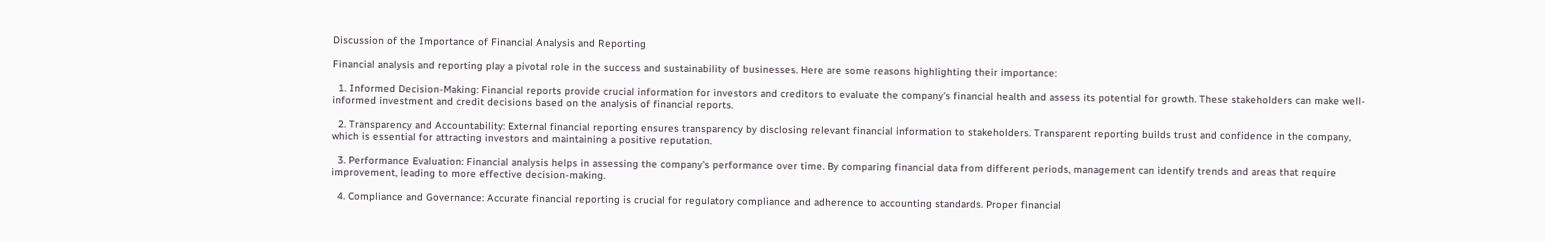Discussion of the Importance of Financial Analysis and Reporting

Financial analysis and reporting play a pivotal role in the success and sustainability of businesses. Here are some reasons highlighting their importance:

  1. Informed Decision-Making: Financial reports provide crucial information for investors and creditors to evaluate the company's financial health and assess its potential for growth. These stakeholders can make well-informed investment and credit decisions based on the analysis of financial reports.

  2. Transparency and Accountability: External financial reporting ensures transparency by disclosing relevant financial information to stakeholders. Transparent reporting builds trust and confidence in the company, which is essential for attracting investors and maintaining a positive reputation.

  3. Performance Evaluation: Financial analysis helps in assessing the company's performance over time. By comparing financial data from different periods, management can identify trends and areas that require improvement, leading to more effective decision-making.

  4. Compliance and Governance: Accurate financial reporting is crucial for regulatory compliance and adherence to accounting standards. Proper financial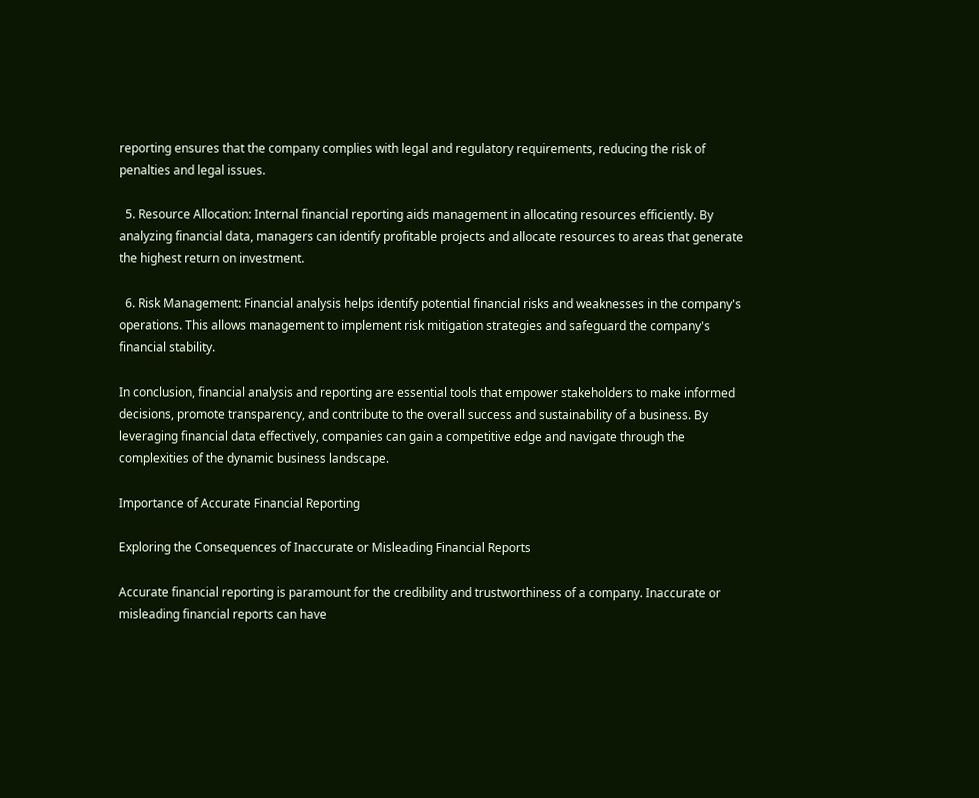reporting ensures that the company complies with legal and regulatory requirements, reducing the risk of penalties and legal issues.

  5. Resource Allocation: Internal financial reporting aids management in allocating resources efficiently. By analyzing financial data, managers can identify profitable projects and allocate resources to areas that generate the highest return on investment.

  6. Risk Management: Financial analysis helps identify potential financial risks and weaknesses in the company's operations. This allows management to implement risk mitigation strategies and safeguard the company's financial stability.

In conclusion, financial analysis and reporting are essential tools that empower stakeholders to make informed decisions, promote transparency, and contribute to the overall success and sustainability of a business. By leveraging financial data effectively, companies can gain a competitive edge and navigate through the complexities of the dynamic business landscape.

Importance of Accurate Financial Reporting

Exploring the Consequences of Inaccurate or Misleading Financial Reports

Accurate financial reporting is paramount for the credibility and trustworthiness of a company. Inaccurate or misleading financial reports can have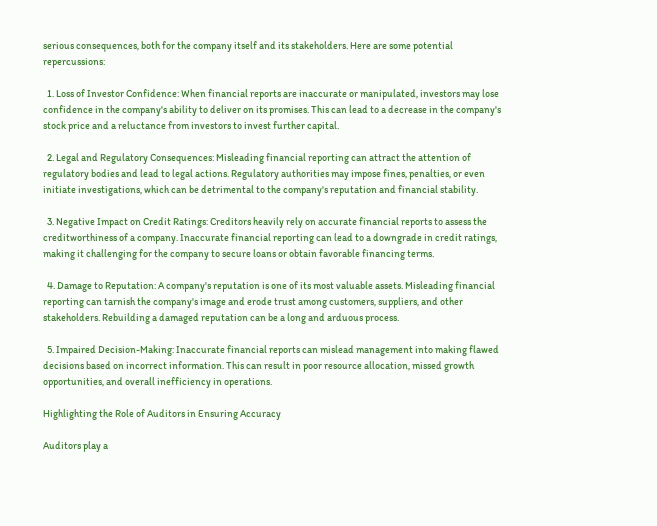serious consequences, both for the company itself and its stakeholders. Here are some potential repercussions:

  1. Loss of Investor Confidence: When financial reports are inaccurate or manipulated, investors may lose confidence in the company's ability to deliver on its promises. This can lead to a decrease in the company's stock price and a reluctance from investors to invest further capital.

  2. Legal and Regulatory Consequences: Misleading financial reporting can attract the attention of regulatory bodies and lead to legal actions. Regulatory authorities may impose fines, penalties, or even initiate investigations, which can be detrimental to the company's reputation and financial stability.

  3. Negative Impact on Credit Ratings: Creditors heavily rely on accurate financial reports to assess the creditworthiness of a company. Inaccurate financial reporting can lead to a downgrade in credit ratings, making it challenging for the company to secure loans or obtain favorable financing terms.

  4. Damage to Reputation: A company's reputation is one of its most valuable assets. Misleading financial reporting can tarnish the company's image and erode trust among customers, suppliers, and other stakeholders. Rebuilding a damaged reputation can be a long and arduous process.

  5. Impaired Decision-Making: Inaccurate financial reports can mislead management into making flawed decisions based on incorrect information. This can result in poor resource allocation, missed growth opportunities, and overall inefficiency in operations.

Highlighting the Role of Auditors in Ensuring Accuracy

Auditors play a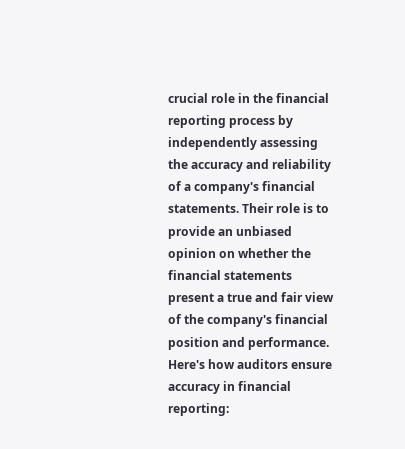crucial role in the financial reporting process by independently assessing the accuracy and reliability of a company's financial statements. Their role is to provide an unbiased opinion on whether the financial statements present a true and fair view of the company's financial position and performance. Here's how auditors ensure accuracy in financial reporting: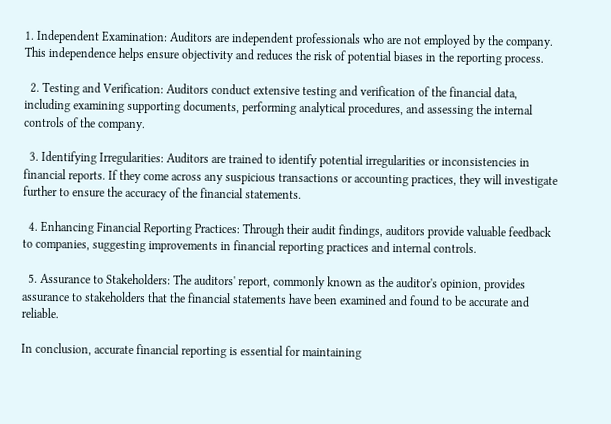1. Independent Examination: Auditors are independent professionals who are not employed by the company. This independence helps ensure objectivity and reduces the risk of potential biases in the reporting process.

  2. Testing and Verification: Auditors conduct extensive testing and verification of the financial data, including examining supporting documents, performing analytical procedures, and assessing the internal controls of the company.

  3. Identifying Irregularities: Auditors are trained to identify potential irregularities or inconsistencies in financial reports. If they come across any suspicious transactions or accounting practices, they will investigate further to ensure the accuracy of the financial statements.

  4. Enhancing Financial Reporting Practices: Through their audit findings, auditors provide valuable feedback to companies, suggesting improvements in financial reporting practices and internal controls.

  5. Assurance to Stakeholders: The auditors' report, commonly known as the auditor's opinion, provides assurance to stakeholders that the financial statements have been examined and found to be accurate and reliable.

In conclusion, accurate financial reporting is essential for maintaining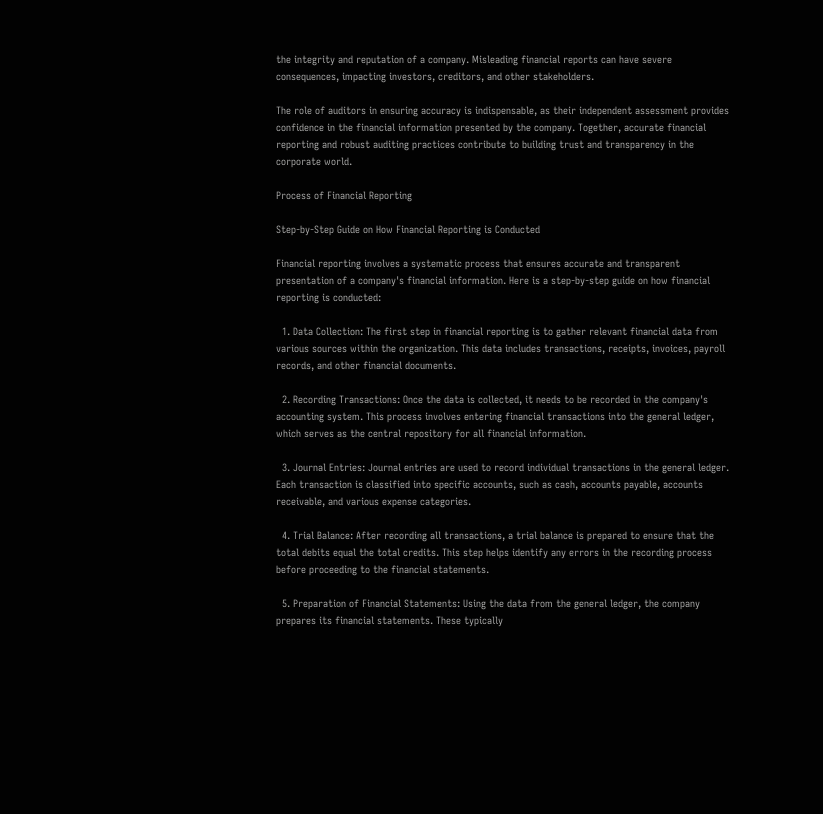the integrity and reputation of a company. Misleading financial reports can have severe consequences, impacting investors, creditors, and other stakeholders.

The role of auditors in ensuring accuracy is indispensable, as their independent assessment provides confidence in the financial information presented by the company. Together, accurate financial reporting and robust auditing practices contribute to building trust and transparency in the corporate world.

Process of Financial Reporting

Step-by-Step Guide on How Financial Reporting is Conducted

Financial reporting involves a systematic process that ensures accurate and transparent presentation of a company's financial information. Here is a step-by-step guide on how financial reporting is conducted:

  1. Data Collection: The first step in financial reporting is to gather relevant financial data from various sources within the organization. This data includes transactions, receipts, invoices, payroll records, and other financial documents.

  2. Recording Transactions: Once the data is collected, it needs to be recorded in the company's accounting system. This process involves entering financial transactions into the general ledger, which serves as the central repository for all financial information.

  3. Journal Entries: Journal entries are used to record individual transactions in the general ledger. Each transaction is classified into specific accounts, such as cash, accounts payable, accounts receivable, and various expense categories.

  4. Trial Balance: After recording all transactions, a trial balance is prepared to ensure that the total debits equal the total credits. This step helps identify any errors in the recording process before proceeding to the financial statements.

  5. Preparation of Financial Statements: Using the data from the general ledger, the company prepares its financial statements. These typically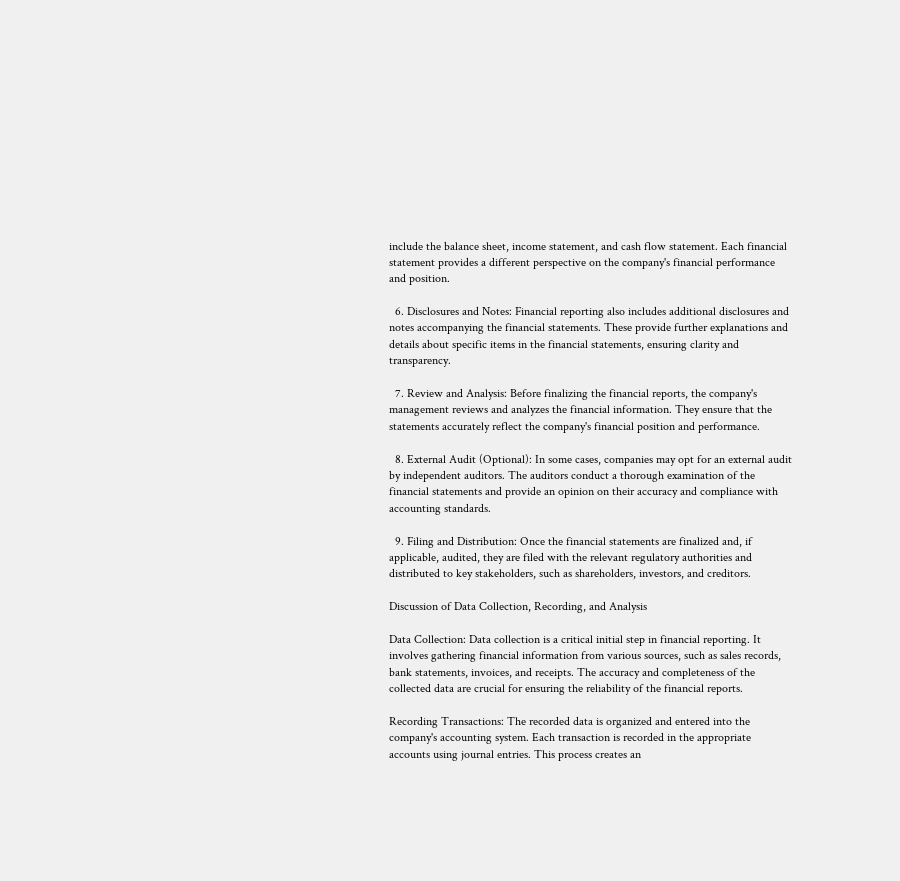include the balance sheet, income statement, and cash flow statement. Each financial statement provides a different perspective on the company's financial performance and position.

  6. Disclosures and Notes: Financial reporting also includes additional disclosures and notes accompanying the financial statements. These provide further explanations and details about specific items in the financial statements, ensuring clarity and transparency.

  7. Review and Analysis: Before finalizing the financial reports, the company's management reviews and analyzes the financial information. They ensure that the statements accurately reflect the company's financial position and performance.

  8. External Audit (Optional): In some cases, companies may opt for an external audit by independent auditors. The auditors conduct a thorough examination of the financial statements and provide an opinion on their accuracy and compliance with accounting standards.

  9. Filing and Distribution: Once the financial statements are finalized and, if applicable, audited, they are filed with the relevant regulatory authorities and distributed to key stakeholders, such as shareholders, investors, and creditors.

Discussion of Data Collection, Recording, and Analysis

Data Collection: Data collection is a critical initial step in financial reporting. It involves gathering financial information from various sources, such as sales records, bank statements, invoices, and receipts. The accuracy and completeness of the collected data are crucial for ensuring the reliability of the financial reports.

Recording Transactions: The recorded data is organized and entered into the company's accounting system. Each transaction is recorded in the appropriate accounts using journal entries. This process creates an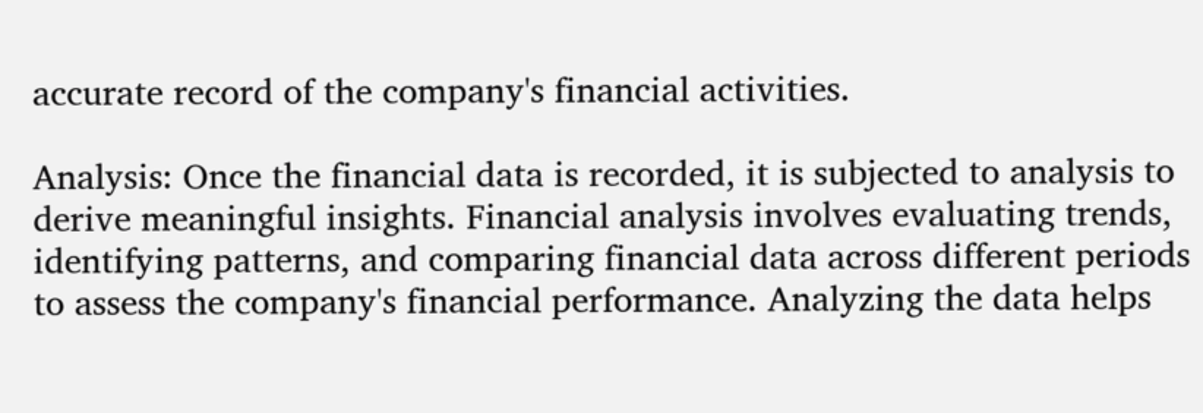accurate record of the company's financial activities.

Analysis: Once the financial data is recorded, it is subjected to analysis to derive meaningful insights. Financial analysis involves evaluating trends, identifying patterns, and comparing financial data across different periods to assess the company's financial performance. Analyzing the data helps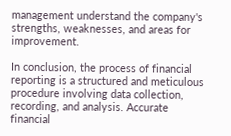management understand the company's strengths, weaknesses, and areas for improvement.

In conclusion, the process of financial reporting is a structured and meticulous procedure involving data collection, recording, and analysis. Accurate financial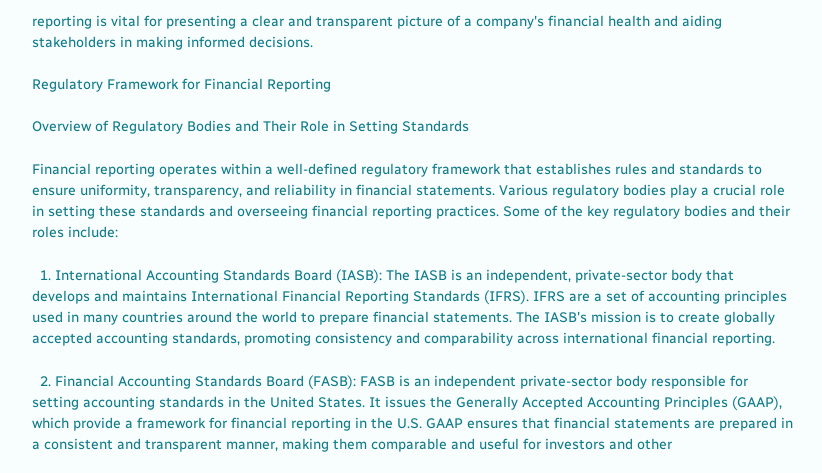reporting is vital for presenting a clear and transparent picture of a company's financial health and aiding stakeholders in making informed decisions.

Regulatory Framework for Financial Reporting

Overview of Regulatory Bodies and Their Role in Setting Standards

Financial reporting operates within a well-defined regulatory framework that establishes rules and standards to ensure uniformity, transparency, and reliability in financial statements. Various regulatory bodies play a crucial role in setting these standards and overseeing financial reporting practices. Some of the key regulatory bodies and their roles include:

  1. International Accounting Standards Board (IASB): The IASB is an independent, private-sector body that develops and maintains International Financial Reporting Standards (IFRS). IFRS are a set of accounting principles used in many countries around the world to prepare financial statements. The IASB's mission is to create globally accepted accounting standards, promoting consistency and comparability across international financial reporting.

  2. Financial Accounting Standards Board (FASB): FASB is an independent private-sector body responsible for setting accounting standards in the United States. It issues the Generally Accepted Accounting Principles (GAAP), which provide a framework for financial reporting in the U.S. GAAP ensures that financial statements are prepared in a consistent and transparent manner, making them comparable and useful for investors and other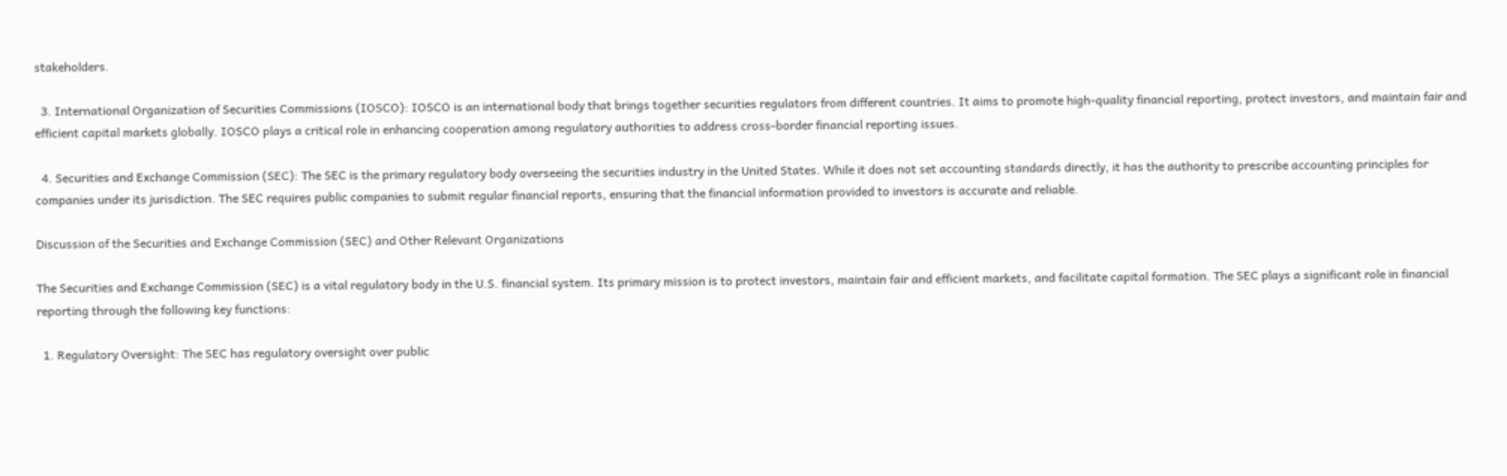stakeholders.

  3. International Organization of Securities Commissions (IOSCO): IOSCO is an international body that brings together securities regulators from different countries. It aims to promote high-quality financial reporting, protect investors, and maintain fair and efficient capital markets globally. IOSCO plays a critical role in enhancing cooperation among regulatory authorities to address cross-border financial reporting issues.

  4. Securities and Exchange Commission (SEC): The SEC is the primary regulatory body overseeing the securities industry in the United States. While it does not set accounting standards directly, it has the authority to prescribe accounting principles for companies under its jurisdiction. The SEC requires public companies to submit regular financial reports, ensuring that the financial information provided to investors is accurate and reliable.

Discussion of the Securities and Exchange Commission (SEC) and Other Relevant Organizations

The Securities and Exchange Commission (SEC) is a vital regulatory body in the U.S. financial system. Its primary mission is to protect investors, maintain fair and efficient markets, and facilitate capital formation. The SEC plays a significant role in financial reporting through the following key functions:

  1. Regulatory Oversight: The SEC has regulatory oversight over public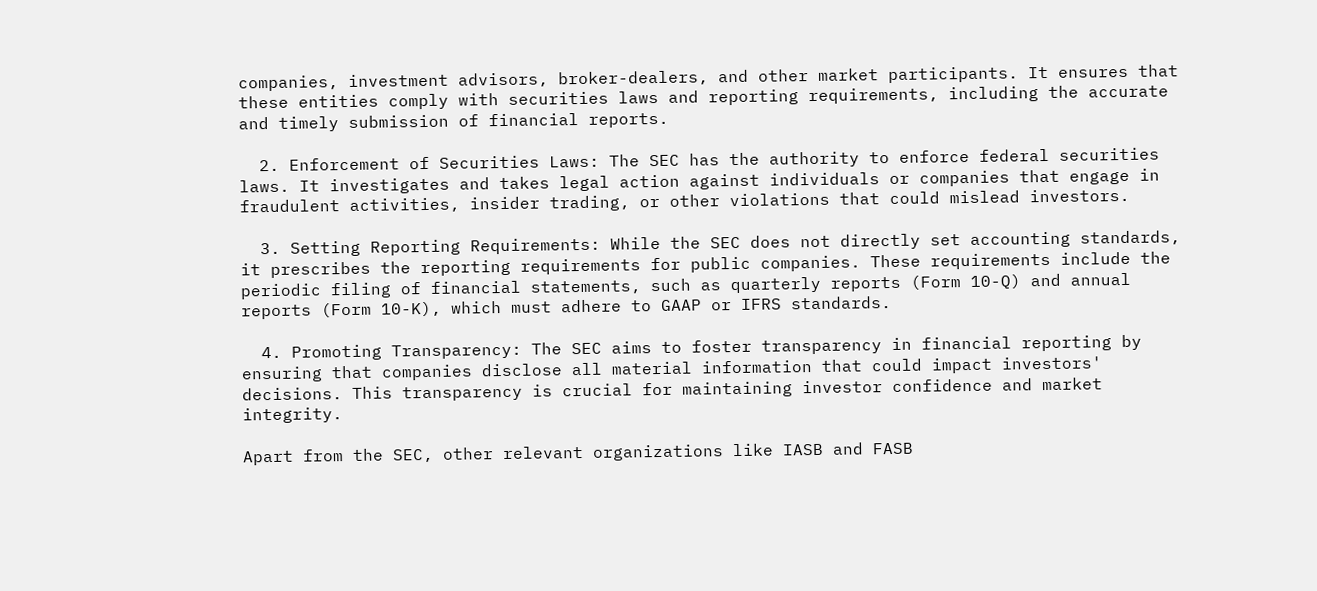companies, investment advisors, broker-dealers, and other market participants. It ensures that these entities comply with securities laws and reporting requirements, including the accurate and timely submission of financial reports.

  2. Enforcement of Securities Laws: The SEC has the authority to enforce federal securities laws. It investigates and takes legal action against individuals or companies that engage in fraudulent activities, insider trading, or other violations that could mislead investors.

  3. Setting Reporting Requirements: While the SEC does not directly set accounting standards, it prescribes the reporting requirements for public companies. These requirements include the periodic filing of financial statements, such as quarterly reports (Form 10-Q) and annual reports (Form 10-K), which must adhere to GAAP or IFRS standards.

  4. Promoting Transparency: The SEC aims to foster transparency in financial reporting by ensuring that companies disclose all material information that could impact investors' decisions. This transparency is crucial for maintaining investor confidence and market integrity.

Apart from the SEC, other relevant organizations like IASB and FASB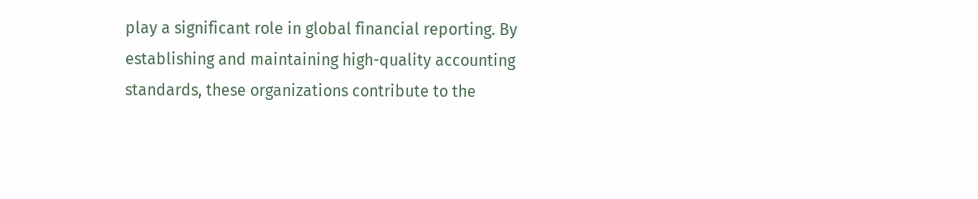play a significant role in global financial reporting. By establishing and maintaining high-quality accounting standards, these organizations contribute to the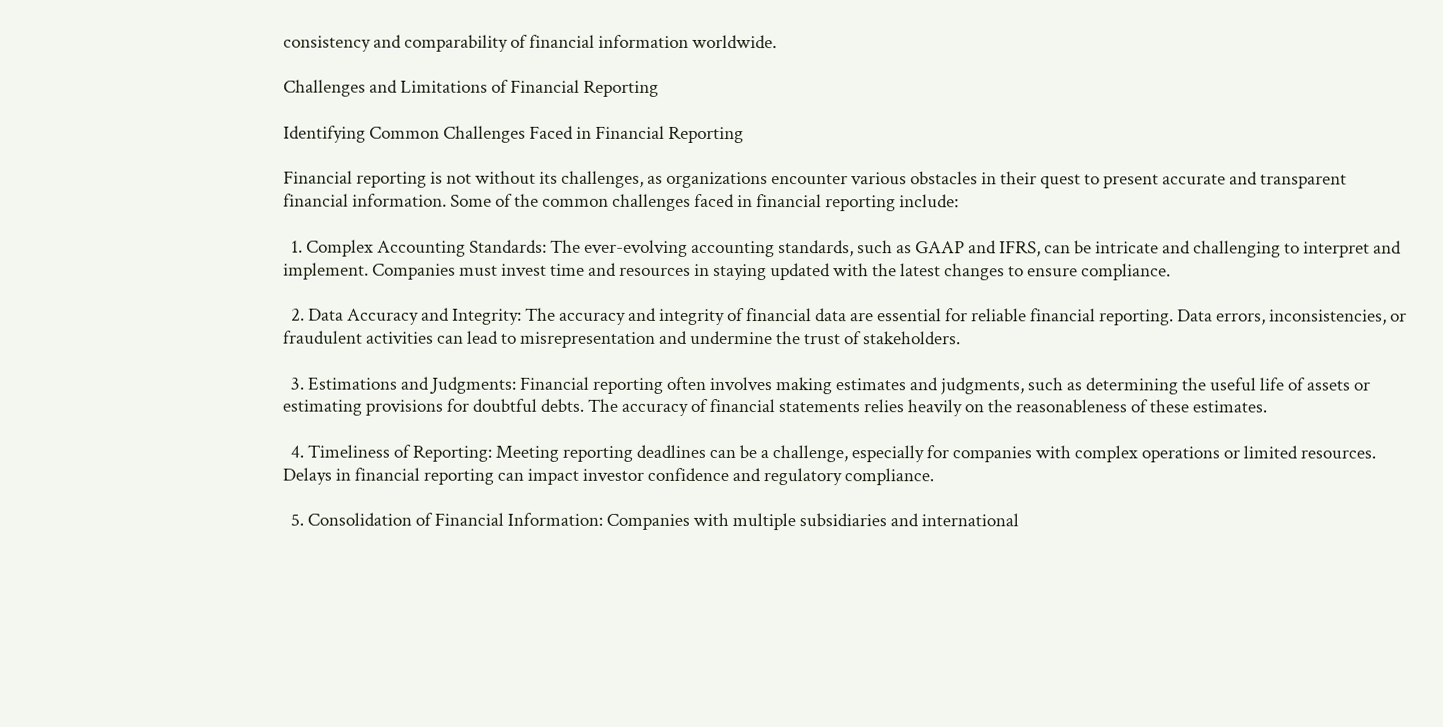consistency and comparability of financial information worldwide.

Challenges and Limitations of Financial Reporting

Identifying Common Challenges Faced in Financial Reporting

Financial reporting is not without its challenges, as organizations encounter various obstacles in their quest to present accurate and transparent financial information. Some of the common challenges faced in financial reporting include:

  1. Complex Accounting Standards: The ever-evolving accounting standards, such as GAAP and IFRS, can be intricate and challenging to interpret and implement. Companies must invest time and resources in staying updated with the latest changes to ensure compliance.

  2. Data Accuracy and Integrity: The accuracy and integrity of financial data are essential for reliable financial reporting. Data errors, inconsistencies, or fraudulent activities can lead to misrepresentation and undermine the trust of stakeholders.

  3. Estimations and Judgments: Financial reporting often involves making estimates and judgments, such as determining the useful life of assets or estimating provisions for doubtful debts. The accuracy of financial statements relies heavily on the reasonableness of these estimates.

  4. Timeliness of Reporting: Meeting reporting deadlines can be a challenge, especially for companies with complex operations or limited resources. Delays in financial reporting can impact investor confidence and regulatory compliance.

  5. Consolidation of Financial Information: Companies with multiple subsidiaries and international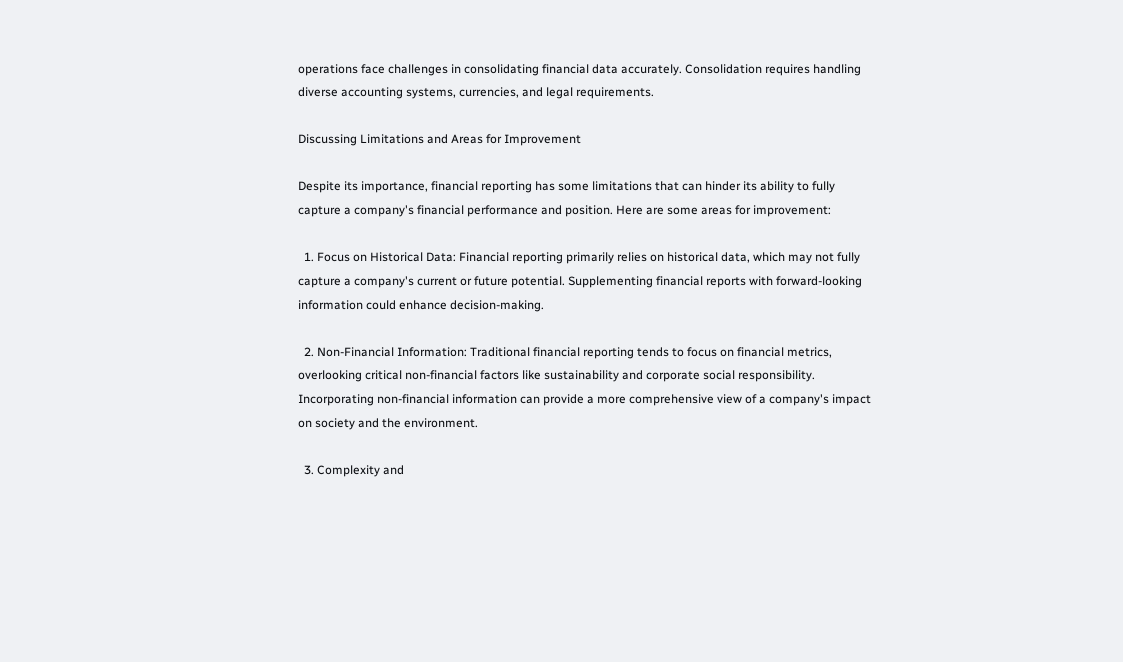operations face challenges in consolidating financial data accurately. Consolidation requires handling diverse accounting systems, currencies, and legal requirements.

Discussing Limitations and Areas for Improvement

Despite its importance, financial reporting has some limitations that can hinder its ability to fully capture a company's financial performance and position. Here are some areas for improvement:

  1. Focus on Historical Data: Financial reporting primarily relies on historical data, which may not fully capture a company's current or future potential. Supplementing financial reports with forward-looking information could enhance decision-making.

  2. Non-Financial Information: Traditional financial reporting tends to focus on financial metrics, overlooking critical non-financial factors like sustainability and corporate social responsibility. Incorporating non-financial information can provide a more comprehensive view of a company's impact on society and the environment.

  3. Complexity and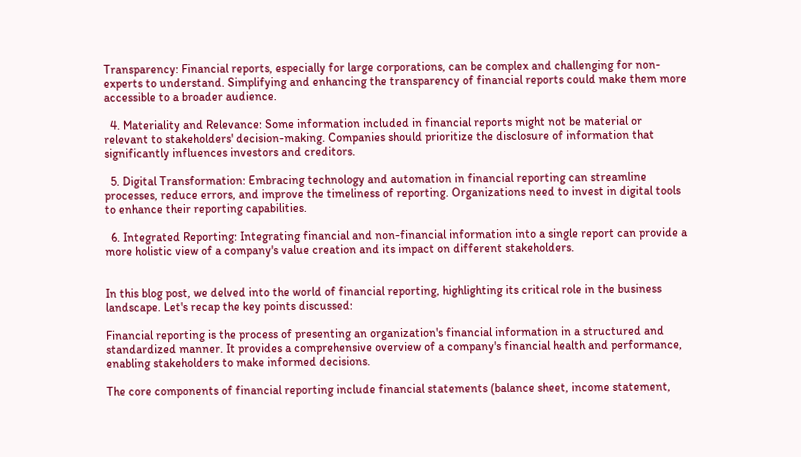Transparency: Financial reports, especially for large corporations, can be complex and challenging for non-experts to understand. Simplifying and enhancing the transparency of financial reports could make them more accessible to a broader audience.

  4. Materiality and Relevance: Some information included in financial reports might not be material or relevant to stakeholders' decision-making. Companies should prioritize the disclosure of information that significantly influences investors and creditors.

  5. Digital Transformation: Embracing technology and automation in financial reporting can streamline processes, reduce errors, and improve the timeliness of reporting. Organizations need to invest in digital tools to enhance their reporting capabilities.

  6. Integrated Reporting: Integrating financial and non-financial information into a single report can provide a more holistic view of a company's value creation and its impact on different stakeholders.


In this blog post, we delved into the world of financial reporting, highlighting its critical role in the business landscape. Let's recap the key points discussed:

Financial reporting is the process of presenting an organization's financial information in a structured and standardized manner. It provides a comprehensive overview of a company's financial health and performance, enabling stakeholders to make informed decisions.

The core components of financial reporting include financial statements (balance sheet, income statement,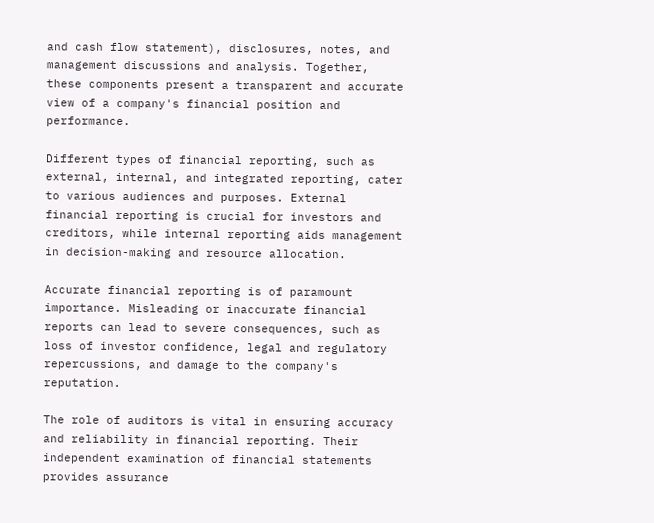and cash flow statement), disclosures, notes, and management discussions and analysis. Together, these components present a transparent and accurate view of a company's financial position and performance.

Different types of financial reporting, such as external, internal, and integrated reporting, cater to various audiences and purposes. External financial reporting is crucial for investors and creditors, while internal reporting aids management in decision-making and resource allocation.

Accurate financial reporting is of paramount importance. Misleading or inaccurate financial reports can lead to severe consequences, such as loss of investor confidence, legal and regulatory repercussions, and damage to the company's reputation.

The role of auditors is vital in ensuring accuracy and reliability in financial reporting. Their independent examination of financial statements provides assurance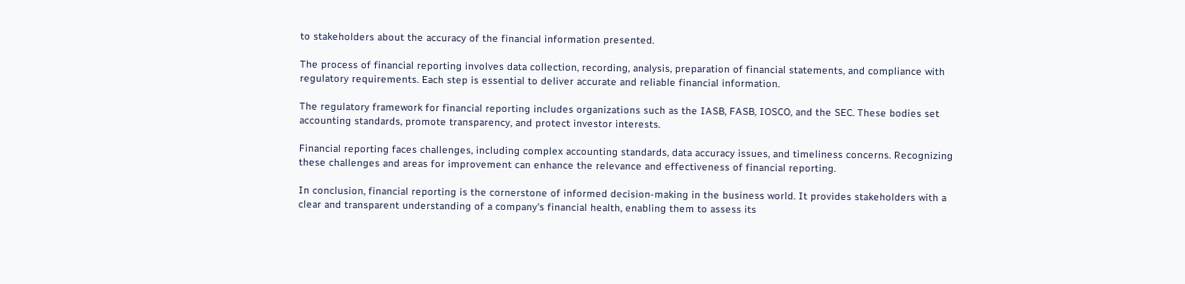to stakeholders about the accuracy of the financial information presented.

The process of financial reporting involves data collection, recording, analysis, preparation of financial statements, and compliance with regulatory requirements. Each step is essential to deliver accurate and reliable financial information.

The regulatory framework for financial reporting includes organizations such as the IASB, FASB, IOSCO, and the SEC. These bodies set accounting standards, promote transparency, and protect investor interests.

Financial reporting faces challenges, including complex accounting standards, data accuracy issues, and timeliness concerns. Recognizing these challenges and areas for improvement can enhance the relevance and effectiveness of financial reporting.

In conclusion, financial reporting is the cornerstone of informed decision-making in the business world. It provides stakeholders with a clear and transparent understanding of a company's financial health, enabling them to assess its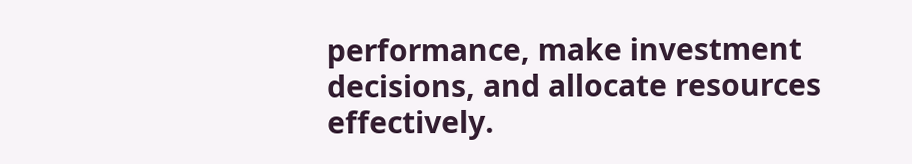performance, make investment decisions, and allocate resources effectively.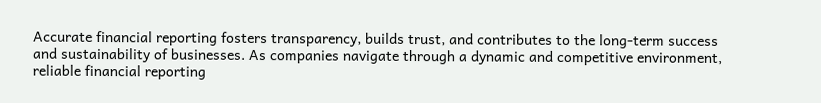Accurate financial reporting fosters transparency, builds trust, and contributes to the long-term success and sustainability of businesses. As companies navigate through a dynamic and competitive environment, reliable financial reporting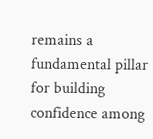remains a fundamental pillar for building confidence among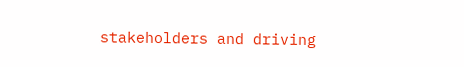stakeholders and driving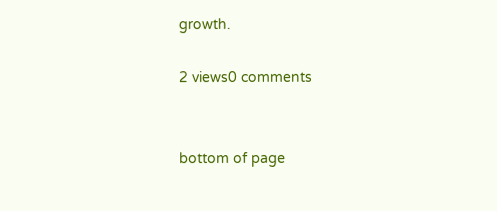growth.

2 views0 comments


bottom of page